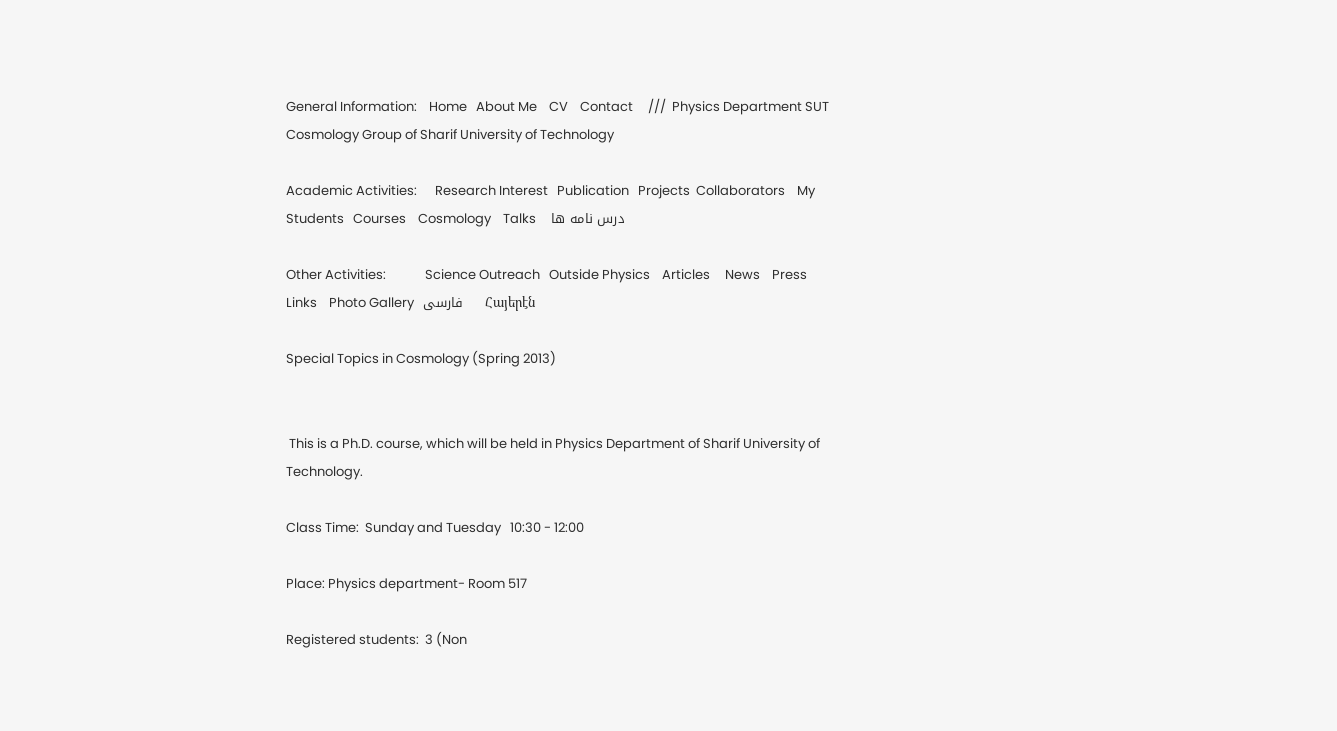General Information:    Home   About Me    CV    Contact     ///  Physics Department SUT   Cosmology Group of Sharif University of Technology

Academic Activities:      Research Interest   Publication   Projects  Collaborators    My Students   Courses    Cosmology    Talks     درس نامه ها

Other Activities:             Science Outreach   Outside Physics    Articles     News    Press    Links    Photo Gallery   فارسی     Հայերէն

Special Topics in Cosmology (Spring 2013)


 This is a Ph.D. course, which will be held in Physics Department of Sharif University of Technology.

Class Time:  Sunday and Tuesday   10:30 - 12:00

Place: Physics department- Room 517

Registered students:  3 (Non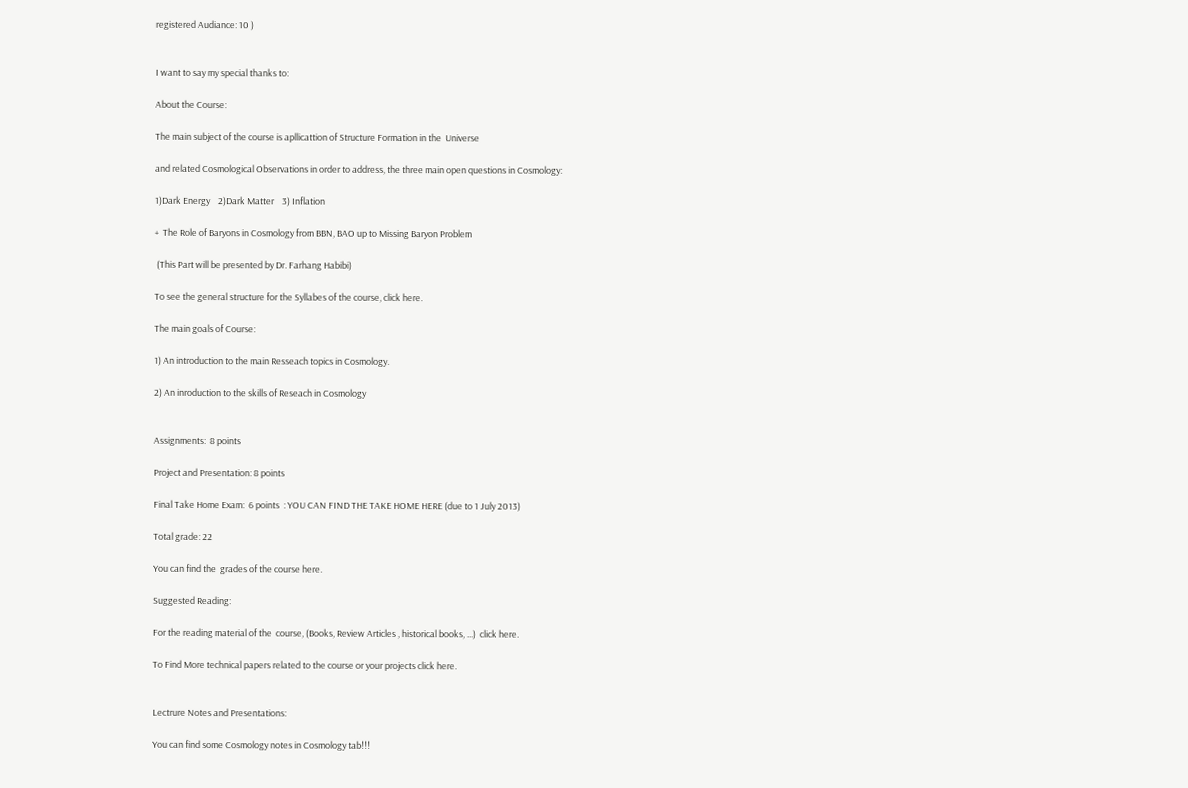registered Audiance: 10 )


I want to say my special thanks to:

About the Course:

The main subject of the course is apllicattion of Structure Formation in the  Universe

and related Cosmological Observations in order to address, the three main open questions in Cosmology:

1)Dark Energy    2)Dark Matter    3) Inflation

+  The Role of Baryons in Cosmology from BBN, BAO up to Missing Baryon Problem

 (This Part will be presented by Dr. Farhang Habibi)

To see the general structure for the Syllabes of the course, click here.

The main goals of Course:

1) An introduction to the main Resseach topics in Cosmology.

2) An inroduction to the skills of Reseach in Cosmology


Assignments:  8 points

Project and Presentation: 8 points

Final Take Home Exam:  6 points  : YOU CAN FIND THE TAKE HOME HERE (due to 1 July 2013)

Total grade: 22

You can find the  grades of the course here.

Suggested Reading:

For the reading material of the  course, (Books, Review Articles , historical books, ...)  click here.

To Find More technical papers related to the course or your projects click here.


Lectrure Notes and Presentations:

You can find some Cosmology notes in Cosmology tab!!!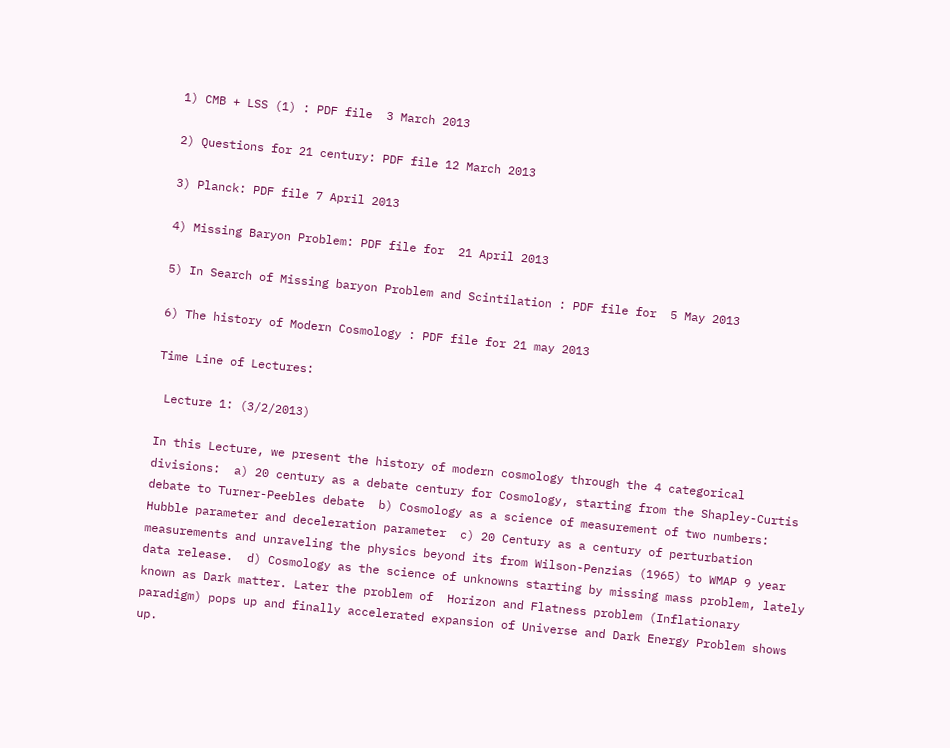1) CMB + LSS (1) : PDF file  3 March 2013

2) Questions for 21 century: PDF file 12 March 2013

3) Planck: PDF file 7 April 2013

4) Missing Baryon Problem: PDF file for  21 April 2013

5) In Search of Missing baryon Problem and Scintilation : PDF file for  5 May 2013

6) The history of Modern Cosmology : PDF file for 21 may 2013

Time Line of Lectures:

 Lecture 1: (3/2/2013)

In this Lecture, we present the history of modern cosmology through the 4 categorical divisions:  a) 20 century as a debate century for Cosmology, starting from the Shapley-Curtis debate to Turner-Peebles debate  b) Cosmology as a science of measurement of two numbers: Hubble parameter and deceleration parameter  c) 20 Century as a century of perturbation measurements and unraveling the physics beyond its from Wilson-Penzias (1965) to WMAP 9 year data release.  d) Cosmology as the science of unknowns starting by missing mass problem, lately known as Dark matter. Later the problem of  Horizon and Flatness problem (Inflationary paradigm) pops up and finally accelerated expansion of Universe and Dark Energy Problem shows up.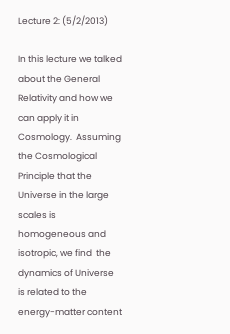Lecture 2: (5/2/2013)

In this lecture we talked about the General Relativity and how we can apply it in Cosmology.  Assuming the Cosmological Principle that the Universe in the large scales is homogeneous and isotropic, we find  the dynamics of Universe  is related to the energy-matter content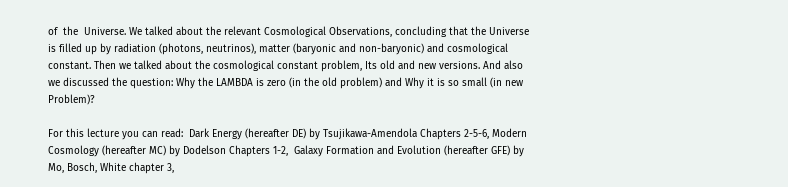of  the  Universe. We talked about the relevant Cosmological Observations, concluding that the Universe is filled up by radiation (photons, neutrinos), matter (baryonic and non-baryonic) and cosmological constant. Then we talked about the cosmological constant problem, Its old and new versions. And also we discussed the question: Why the LAMBDA is zero (in the old problem) and Why it is so small (in new Problem)?

For this lecture you can read:  Dark Energy (hereafter DE) by Tsujikawa-Amendola Chapters 2-5-6, Modern Cosmology (hereafter MC) by Dodelson Chapters 1-2,  Galaxy Formation and Evolution (hereafter GFE) by Mo, Bosch, White chapter 3,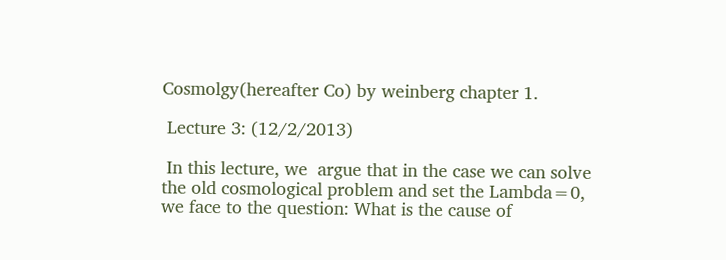Cosmolgy(hereafter Co) by weinberg chapter 1.

 Lecture 3: (12/2/2013)

 In this lecture, we  argue that in the case we can solve the old cosmological problem and set the Lambda=0, we face to the question: What is the cause of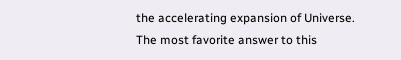the accelerating expansion of Universe. The most favorite answer to this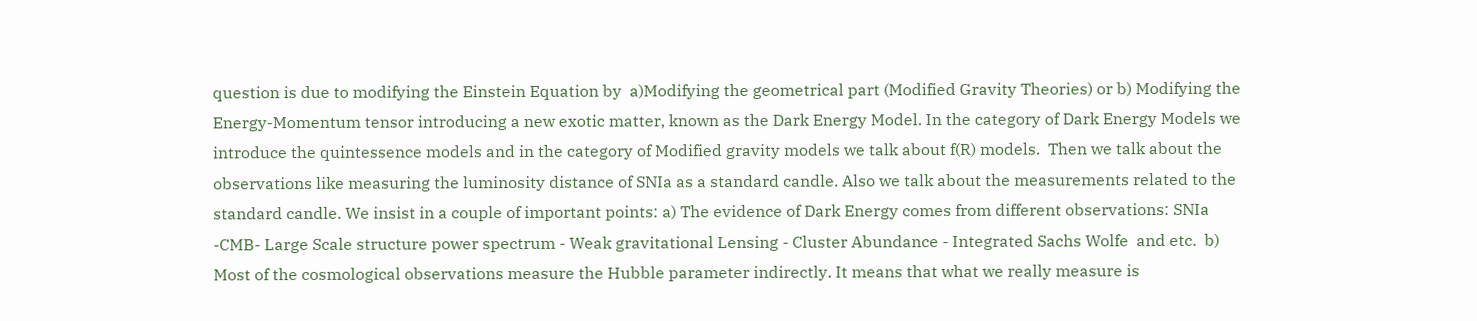question is due to modifying the Einstein Equation by  a)Modifying the geometrical part (Modified Gravity Theories) or b) Modifying the Energy-Momentum tensor introducing a new exotic matter, known as the Dark Energy Model. In the category of Dark Energy Models we introduce the quintessence models and in the category of Modified gravity models we talk about f(R) models.  Then we talk about the observations like measuring the luminosity distance of SNIa as a standard candle. Also we talk about the measurements related to the standard candle. We insist in a couple of important points: a) The evidence of Dark Energy comes from different observations: SNIa -CMB- Large Scale structure power spectrum - Weak gravitational Lensing - Cluster Abundance - Integrated Sachs Wolfe  and etc.  b) Most of the cosmological observations measure the Hubble parameter indirectly. It means that what we really measure is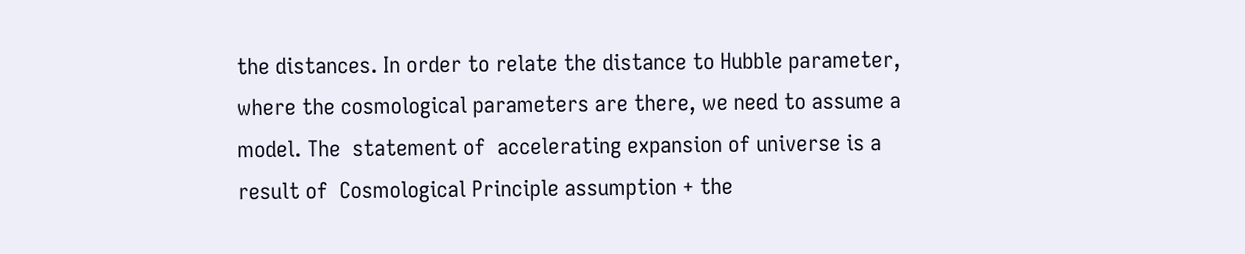the distances. In order to relate the distance to Hubble parameter, where the cosmological parameters are there, we need to assume a model. The  statement of  accelerating expansion of universe is a result of  Cosmological Principle assumption + the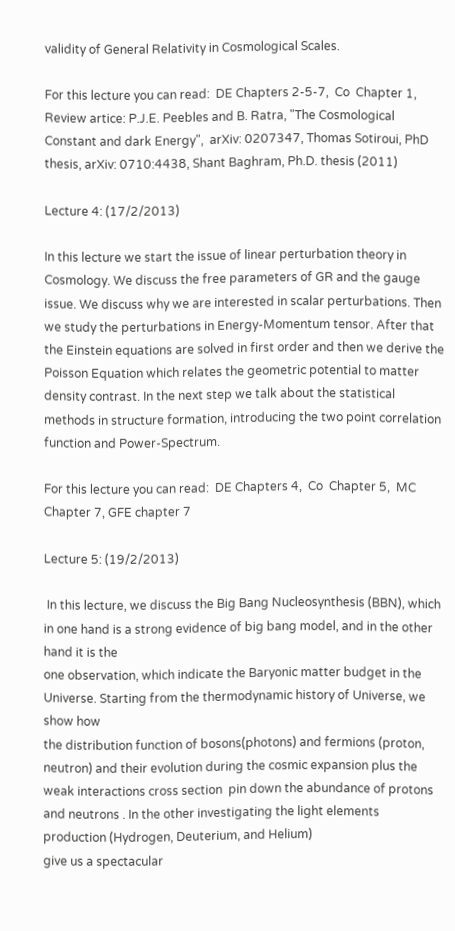validity of General Relativity in Cosmological Scales.

For this lecture you can read:  DE Chapters 2-5-7,  Co  Chapter 1,  Review artice: P.J.E. Peebles and B. Ratra, "The Cosmological Constant and dark Energy",  arXiv: 0207347, Thomas Sotiroui, PhD thesis, arXiv: 0710:4438, Shant Baghram, Ph.D. thesis (2011)

Lecture 4: (17/2/2013)

In this lecture we start the issue of linear perturbation theory in Cosmology. We discuss the free parameters of GR and the gauge issue. We discuss why we are interested in scalar perturbations. Then we study the perturbations in Energy-Momentum tensor. After that the Einstein equations are solved in first order and then we derive the Poisson Equation which relates the geometric potential to matter density contrast. In the next step we talk about the statistical methods in structure formation, introducing the two point correlation function and Power-Spectrum.

For this lecture you can read:  DE Chapters 4,  Co  Chapter 5,  MC Chapter 7, GFE chapter 7

Lecture 5: (19/2/2013)

 In this lecture, we discuss the Big Bang Nucleosynthesis (BBN), which in one hand is a strong evidence of big bang model, and in the other hand it is the
one observation, which indicate the Baryonic matter budget in the Universe. Starting from the thermodynamic history of Universe, we show how
the distribution function of bosons(photons) and fermions (proton, neutron) and their evolution during the cosmic expansion plus the
weak interactions cross section  pin down the abundance of protons and neutrons . In the other investigating the light elements production (Hydrogen, Deuterium, and Helium)
give us a spectacular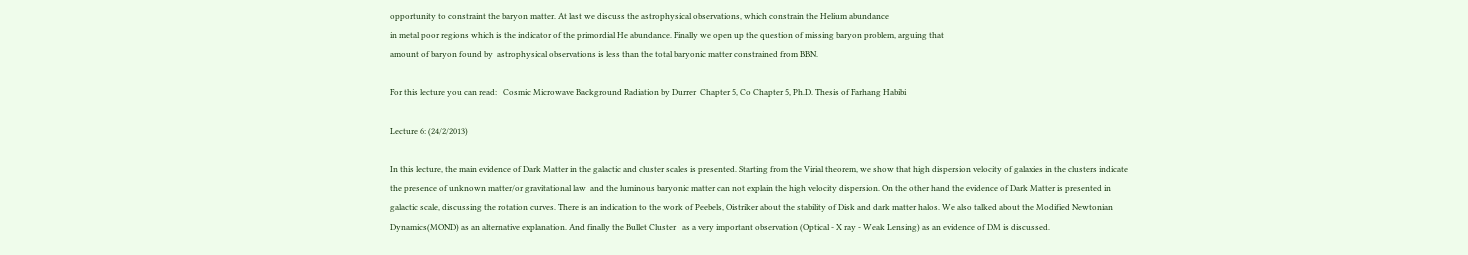opportunity to constraint the baryon matter. At last we discuss the astrophysical observations, which constrain the Helium abundance
in metal poor regions which is the indicator of the primordial He abundance. Finally we open up the question of missing baryon problem, arguing that
amount of baryon found by  astrophysical observations is less than the total baryonic matter constrained from BBN.

For this lecture you can read:   Cosmic Microwave Background Radiation by Durrer  Chapter 5, Co Chapter 5, Ph.D. Thesis of Farhang Habibi

Lecture 6: (24/2/2013)

In this lecture, the main evidence of Dark Matter in the galactic and cluster scales is presented. Starting from the Virial theorem, we show that high dispersion velocity of galaxies in the clusters indicate the presence of unknown matter/or gravitational law  and the luminous baryonic matter can not explain the high velocity dispersion. On the other hand the evidence of Dark Matter is presented in galactic scale, discussing the rotation curves. There is an indication to the work of Peebels, Oistriker about the stability of Disk and dark matter halos. We also talked about the Modified Newtonian Dynamics(MOND) as an alternative explanation. And finally the Bullet Cluster   as a very important observation (Optical - X ray - Weak Lensing) as an evidence of DM is discussed.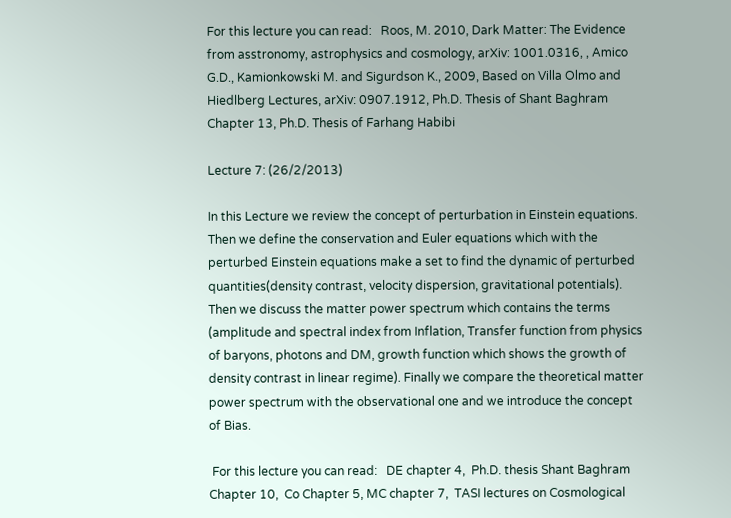For this lecture you can read:   Roos, M. 2010, Dark Matter: The Evidence from asstronomy, astrophysics and cosmology, arXiv: 1001.0316, , Amico G.D., Kamionkowski M. and Sigurdson K., 2009, Based on Villa Olmo and Hiedlberg Lectures, arXiv: 0907.1912, Ph.D. Thesis of Shant Baghram Chapter 13, Ph.D. Thesis of Farhang Habibi

Lecture 7: (26/2/2013)

In this Lecture we review the concept of perturbation in Einstein equations. Then we define the conservation and Euler equations which with the perturbed Einstein equations make a set to find the dynamic of perturbed quantities(density contrast, velocity dispersion, gravitational potentials). Then we discuss the matter power spectrum which contains the terms (amplitude and spectral index from Inflation, Transfer function from physics of baryons, photons and DM, growth function which shows the growth of density contrast in linear regime). Finally we compare the theoretical matter power spectrum with the observational one and we introduce the concept of Bias.

 For this lecture you can read:   DE chapter 4,  Ph.D. thesis Shant Baghram Chapter 10,  Co Chapter 5, MC chapter 7,  TASI lectures on Cosmological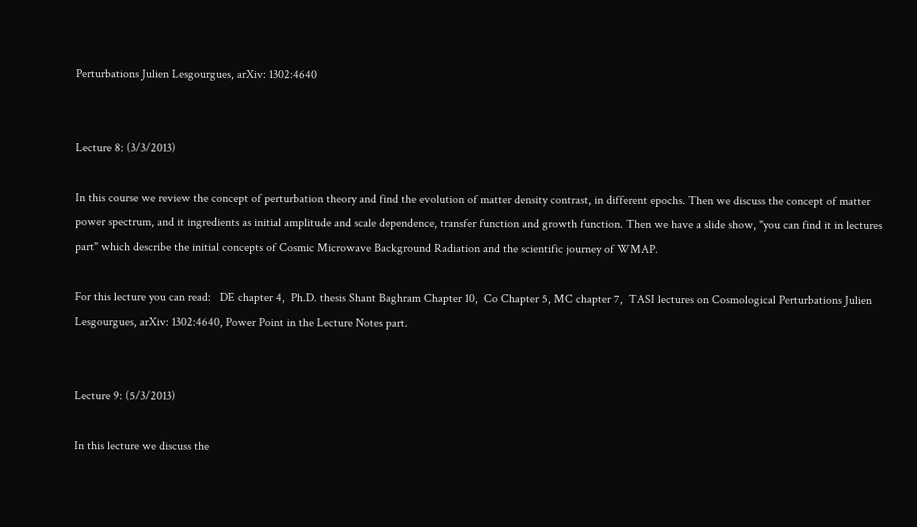Perturbations Julien Lesgourgues, arXiv: 1302:4640


Lecture 8: (3/3/2013)

In this course we review the concept of perturbation theory and find the evolution of matter density contrast, in different epochs. Then we discuss the concept of matter power spectrum, and it ingredients as initial amplitude and scale dependence, transfer function and growth function. Then we have a slide show, "you can find it in lectures part" which describe the initial concepts of Cosmic Microwave Background Radiation and the scientific journey of WMAP.

For this lecture you can read:   DE chapter 4,  Ph.D. thesis Shant Baghram Chapter 10,  Co Chapter 5, MC chapter 7,  TASI lectures on Cosmological Perturbations Julien Lesgourgues, arXiv: 1302:4640, Power Point in the Lecture Notes part.


Lecture 9: (5/3/2013)

In this lecture we discuss the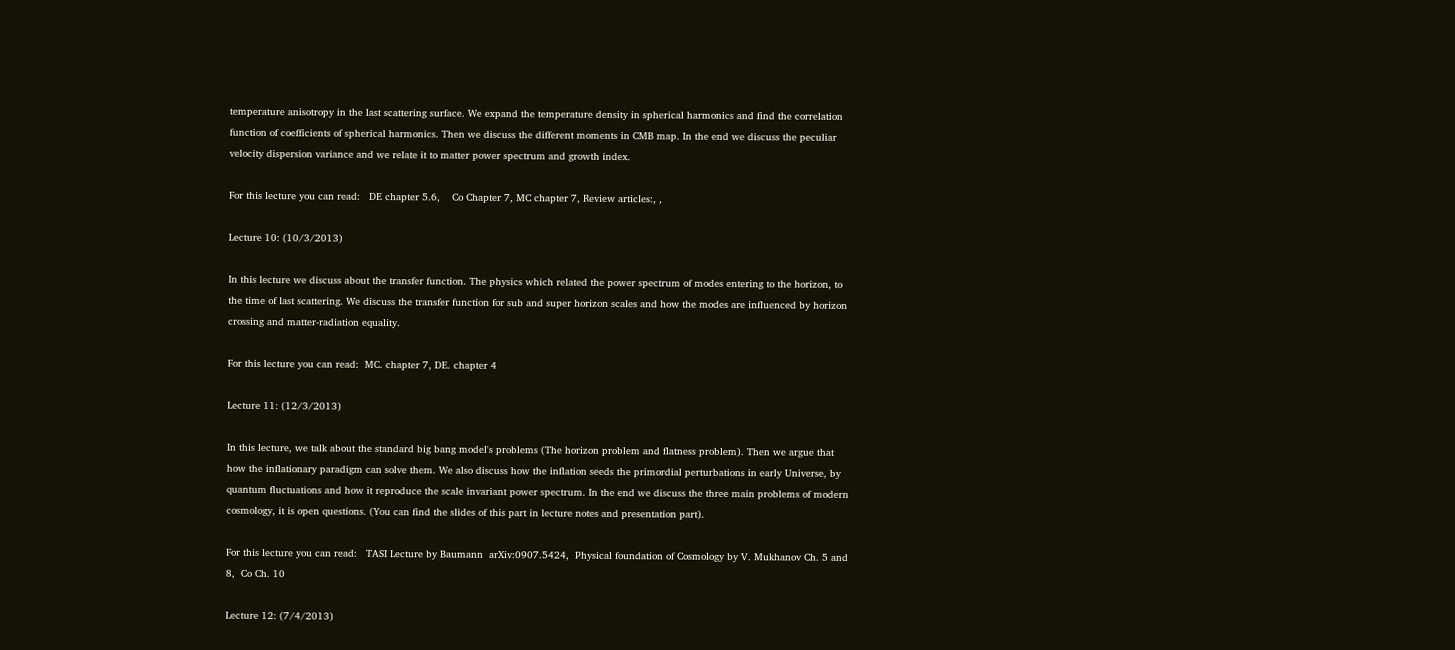temperature anisotropy in the last scattering surface. We expand the temperature density in spherical harmonics and find the correlation function of coefficients of spherical harmonics. Then we discuss the different moments in CMB map. In the end we discuss the peculiar velocity dispersion variance and we relate it to matter power spectrum and growth index.

For this lecture you can read:   DE chapter 5.6,    Co Chapter 7, MC chapter 7, Review articles:, ,

Lecture 10: (10/3/2013)

In this lecture we discuss about the transfer function. The physics which related the power spectrum of modes entering to the horizon, to the time of last scattering. We discuss the transfer function for sub and super horizon scales and how the modes are influenced by horizon crossing and matter-radiation equality.

For this lecture you can read:  MC. chapter 7, DE. chapter 4

Lecture 11: (12/3/2013)

In this lecture, we talk about the standard big bang model's problems (The horizon problem and flatness problem). Then we argue that how the inflationary paradigm can solve them. We also discuss how the inflation seeds the primordial perturbations in early Universe, by quantum fluctuations and how it reproduce the scale invariant power spectrum. In the end we discuss the three main problems of modern cosmology, it is open questions. (You can find the slides of this part in lecture notes and presentation part).

For this lecture you can read:   TASI Lecture by Baumann  arXiv:0907.5424,  Physical foundation of Cosmology by V. Mukhanov Ch. 5 and 8,  Co Ch. 10

Lecture 12: (7/4/2013)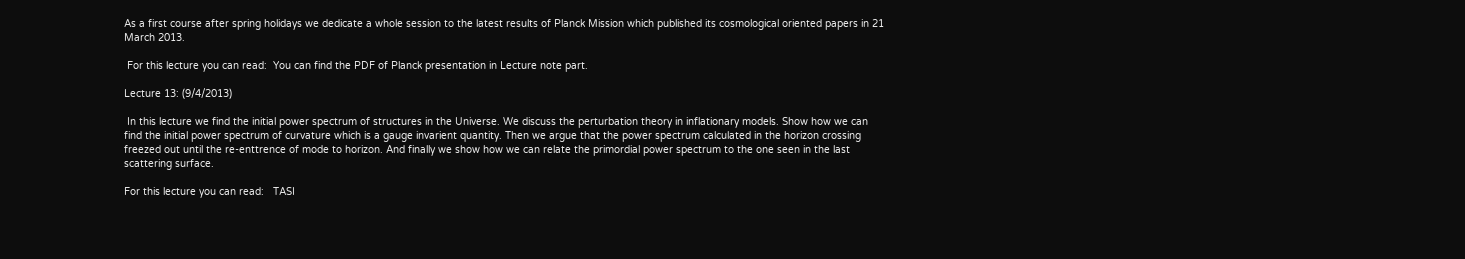As a first course after spring holidays we dedicate a whole session to the latest results of Planck Mission which published its cosmological oriented papers in 21 March 2013.

 For this lecture you can read:  You can find the PDF of Planck presentation in Lecture note part.

Lecture 13: (9/4/2013)

 In this lecture we find the initial power spectrum of structures in the Universe. We discuss the perturbation theory in inflationary models. Show how we can find the initial power spectrum of curvature which is a gauge invarient quantity. Then we argue that the power spectrum calculated in the horizon crossing freezed out until the re-enttrence of mode to horizon. And finally we show how we can relate the primordial power spectrum to the one seen in the last scattering surface.

For this lecture you can read:   TASI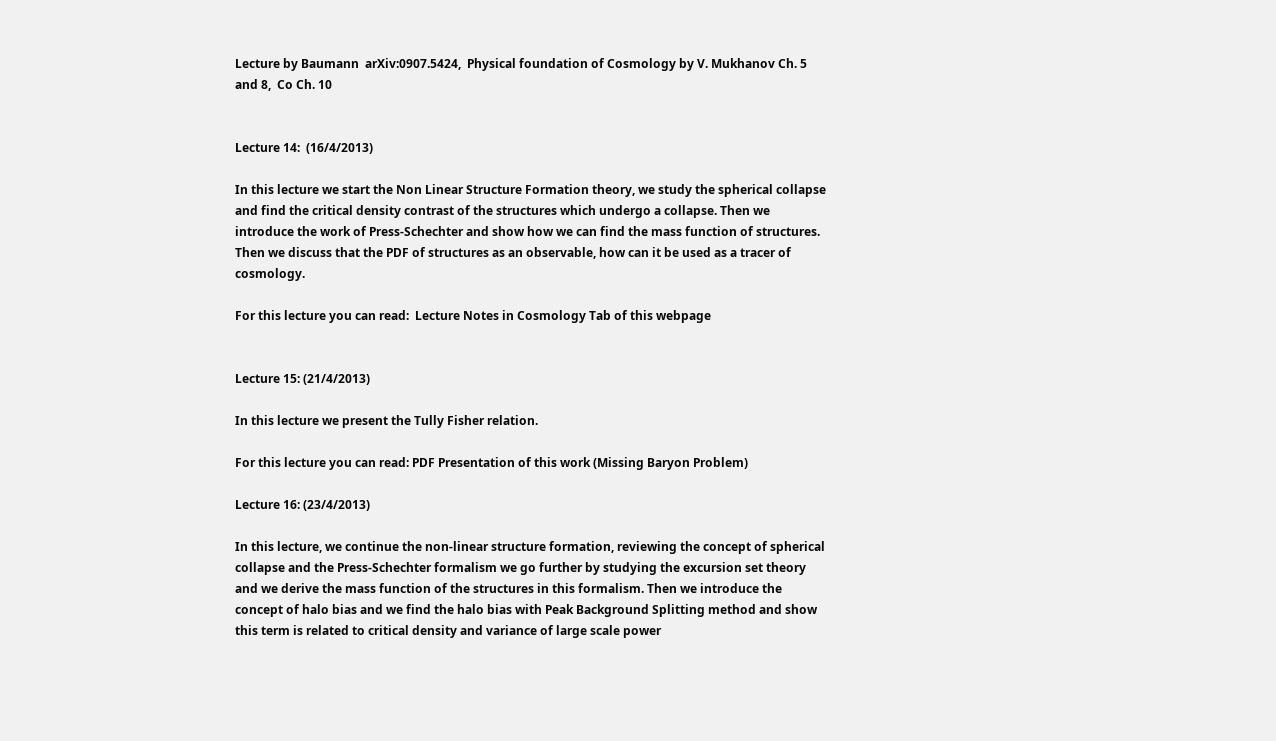Lecture by Baumann  arXiv:0907.5424,  Physical foundation of Cosmology by V. Mukhanov Ch. 5 and 8,  Co Ch. 10


Lecture 14:  (16/4/2013)

In this lecture we start the Non Linear Structure Formation theory, we study the spherical collapse and find the critical density contrast of the structures which undergo a collapse. Then we introduce the work of Press-Schechter and show how we can find the mass function of structures. Then we discuss that the PDF of structures as an observable, how can it be used as a tracer of cosmology.

For this lecture you can read:  Lecture Notes in Cosmology Tab of this webpage


Lecture 15: (21/4/2013)

In this lecture we present the Tully Fisher relation.

For this lecture you can read: PDF Presentation of this work (Missing Baryon Problem)

Lecture 16: (23/4/2013)

In this lecture, we continue the non-linear structure formation, reviewing the concept of spherical collapse and the Press-Schechter formalism we go further by studying the excursion set theory and we derive the mass function of the structures in this formalism. Then we introduce the concept of halo bias and we find the halo bias with Peak Background Splitting method and show this term is related to critical density and variance of large scale power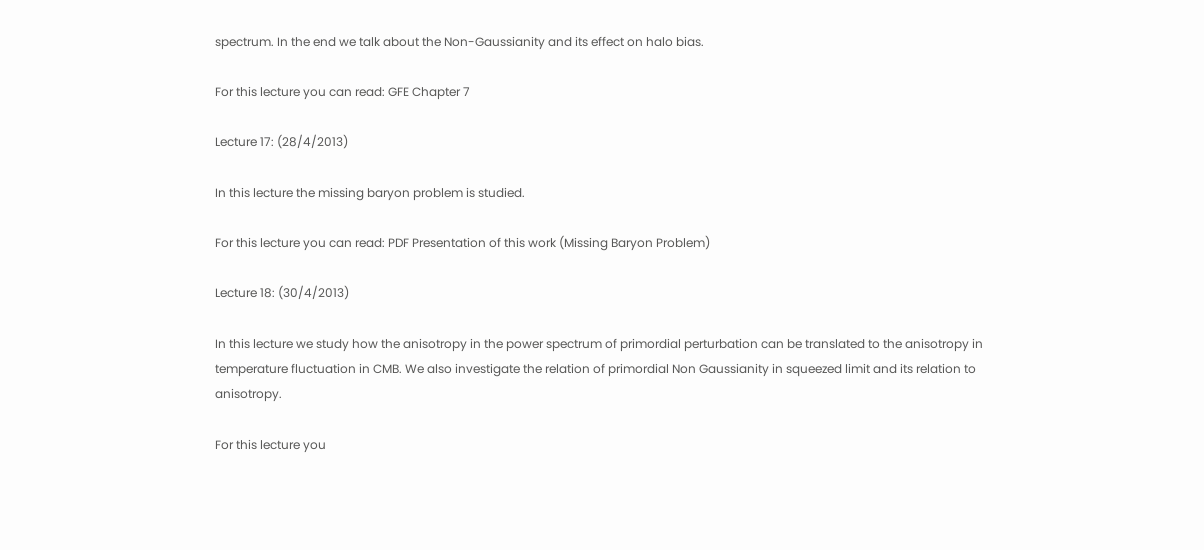spectrum. In the end we talk about the Non-Gaussianity and its effect on halo bias.

For this lecture you can read: GFE Chapter 7

Lecture 17: (28/4/2013)

In this lecture the missing baryon problem is studied.

For this lecture you can read: PDF Presentation of this work (Missing Baryon Problem)

Lecture 18: (30/4/2013)

In this lecture we study how the anisotropy in the power spectrum of primordial perturbation can be translated to the anisotropy in temperature fluctuation in CMB. We also investigate the relation of primordial Non Gaussianity in squeezed limit and its relation to anisotropy.

For this lecture you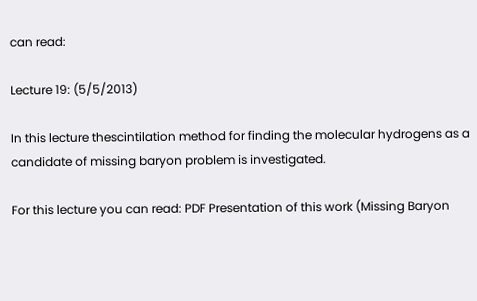can read:

Lecture 19: (5/5/2013)

In this lecture thescintilation method for finding the molecular hydrogens as a candidate of missing baryon problem is investigated.

For this lecture you can read: PDF Presentation of this work (Missing Baryon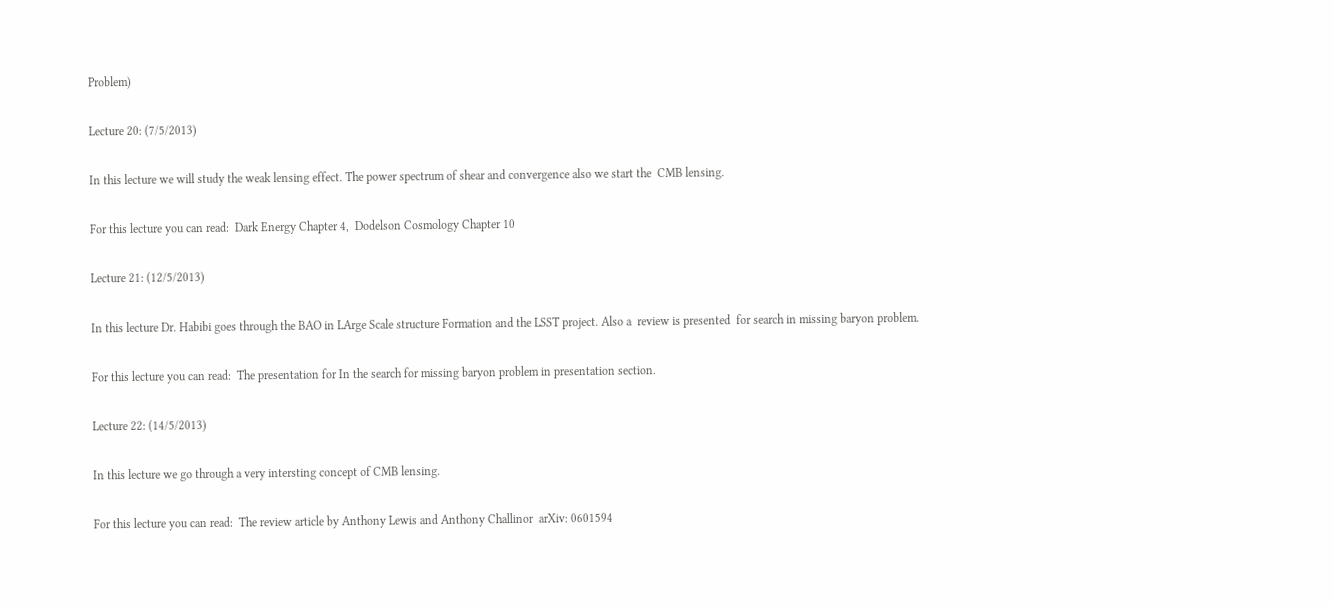Problem)

Lecture 20: (7/5/2013)

In this lecture we will study the weak lensing effect. The power spectrum of shear and convergence also we start the  CMB lensing.

For this lecture you can read:  Dark Energy Chapter 4,  Dodelson Cosmology Chapter 10

Lecture 21: (12/5/2013)

In this lecture Dr. Habibi goes through the BAO in LArge Scale structure Formation and the LSST project. Also a  review is presented  for search in missing baryon problem.

For this lecture you can read:  The presentation for In the search for missing baryon problem in presentation section.

Lecture 22: (14/5/2013)

In this lecture we go through a very intersting concept of CMB lensing.

For this lecture you can read:  The review article by Anthony Lewis and Anthony Challinor  arXiv: 0601594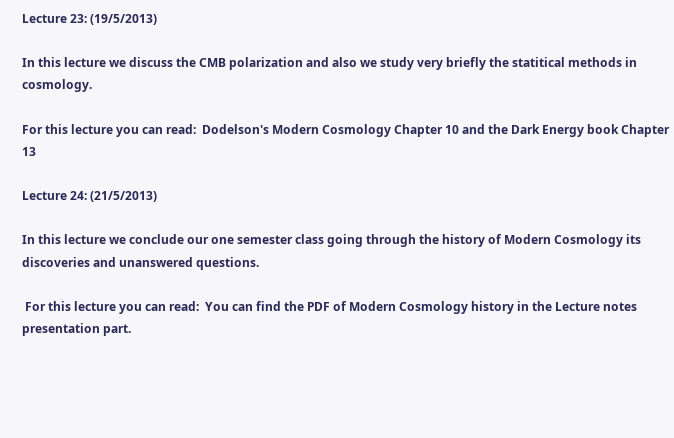Lecture 23: (19/5/2013)

In this lecture we discuss the CMB polarization and also we study very briefly the statitical methods in cosmology.

For this lecture you can read:  Dodelson's Modern Cosmology Chapter 10 and the Dark Energy book Chapter 13

Lecture 24: (21/5/2013)

In this lecture we conclude our one semester class going through the history of Modern Cosmology its discoveries and unanswered questions.

 For this lecture you can read:  You can find the PDF of Modern Cosmology history in the Lecture notes presentation part.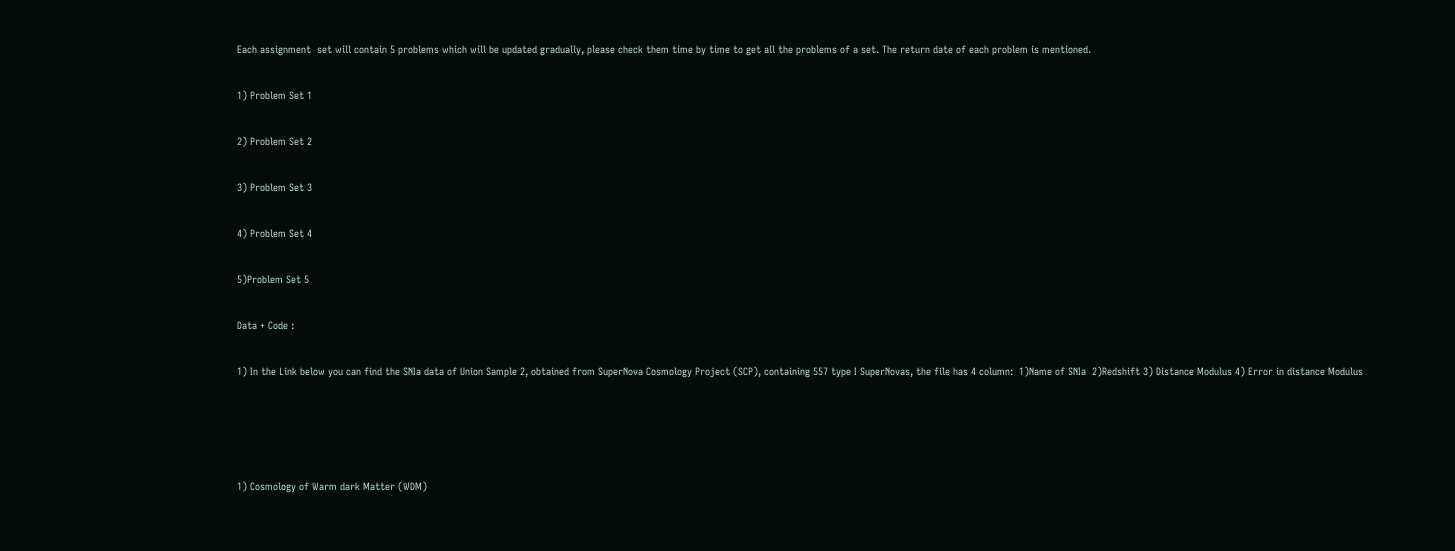Each assignment  set will contain 5 problems which will be updated gradually, please check them time by time to get all the problems of a set. The return date of each problem is mentioned.

1) Problem Set 1

2) Problem Set 2

3) Problem Set 3

4) Problem Set 4

5)Problem Set 5

Data + Code :

1) In the Link below you can find the SNIa data of Union Sample 2, obtained from SuperNova Cosmology Project (SCP), containing 557 type I SuperNovas, the file has 4 column:  1)Name of SNIa  2)Redshift 3) Distance Modulus 4) Error in distance Modulus




1) Cosmology of Warm dark Matter (WDM)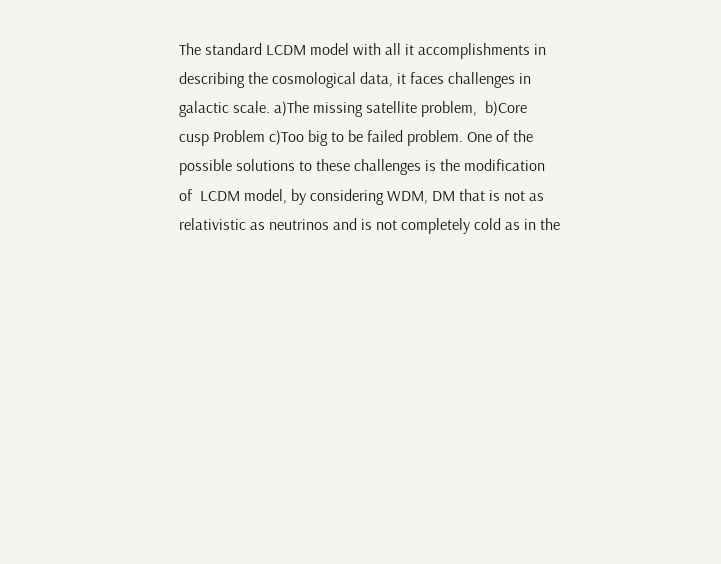The standard LCDM model with all it accomplishments in describing the cosmological data, it faces challenges in galactic scale. a)The missing satellite problem,  b)Core cusp Problem c)Too big to be failed problem. One of the possible solutions to these challenges is the modification of  LCDM model, by considering WDM, DM that is not as relativistic as neutrinos and is not completely cold as in the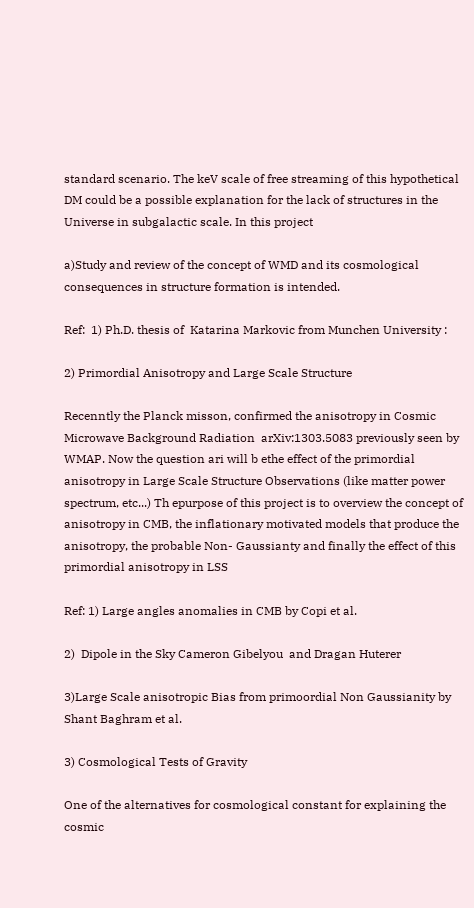standard scenario. The keV scale of free streaming of this hypothetical DM could be a possible explanation for the lack of structures in the Universe in subgalactic scale. In this project

a)Study and review of the concept of WMD and its cosmological consequences in structure formation is intended.

Ref:  1) Ph.D. thesis of  Katarina Markovic from Munchen University :

2) Primordial Anisotropy and Large Scale Structure

Recenntly the Planck misson, confirmed the anisotropy in Cosmic Microwave Background Radiation  arXiv:1303.5083 previously seen by WMAP. Now the question ari will b ethe effect of the primordial anisotropy in Large Scale Structure Observations (like matter power spectrum, etc...) Th epurpose of this project is to overview the concept of anisotropy in CMB, the inflationary motivated models that produce the anisotropy, the probable Non- Gaussianty and finally the effect of this primordial anisotropy in LSS

Ref: 1) Large angles anomalies in CMB by Copi et al.

2)  Dipole in the Sky Cameron Gibelyou  and Dragan Huterer

3)Large Scale anisotropic Bias from primoordial Non Gaussianity by Shant Baghram et al.

3) Cosmological Tests of Gravity

One of the alternatives for cosmological constant for explaining the cosmic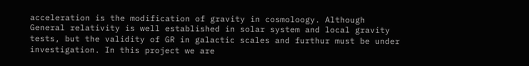acceleration is the modification of gravity in cosmoloogy. Although General relativity is well established in solar system and local gravity tests, but the validity of GR in galactic scales and furthur must be under investigation. In this project we are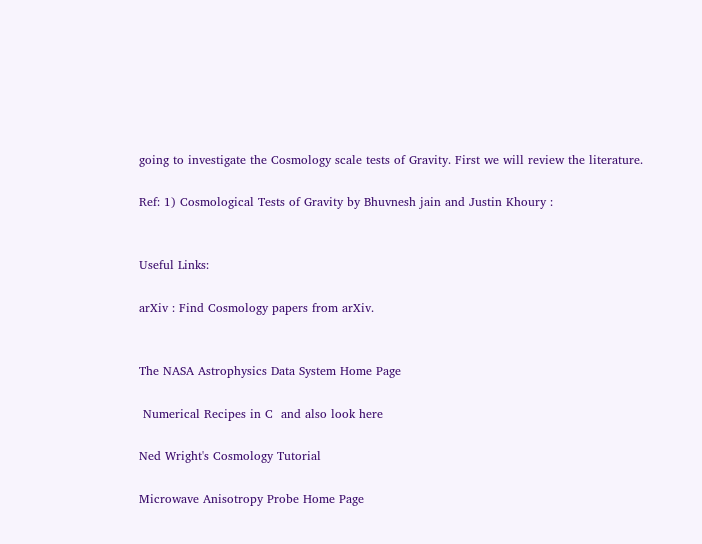going to investigate the Cosmology scale tests of Gravity. First we will review the literature.

Ref: 1) Cosmological Tests of Gravity by Bhuvnesh jain and Justin Khoury :


Useful Links:

arXiv : Find Cosmology papers from arXiv.


The NASA Astrophysics Data System Home Page

 Numerical Recipes in C  and also look here

Ned Wright's Cosmology Tutorial

Microwave Anisotropy Probe Home Page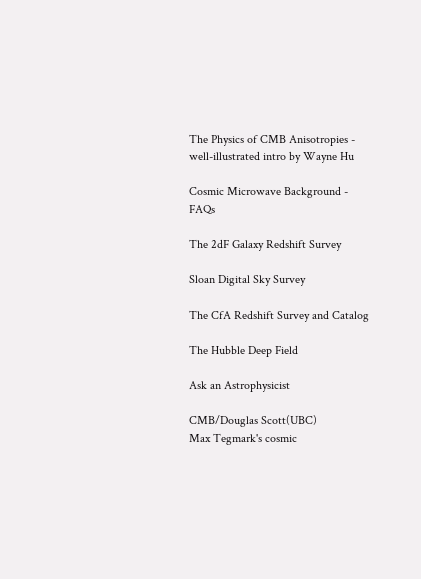The Physics of CMB Anisotropies - well-illustrated intro by Wayne Hu

Cosmic Microwave Background - FAQs

The 2dF Galaxy Redshift Survey

Sloan Digital Sky Survey

The CfA Redshift Survey and Catalog

The Hubble Deep Field

Ask an Astrophysicist

CMB/Douglas Scott(UBC)
Max Tegmark's cosmic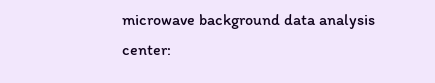microwave background data analysis center: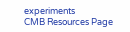experiments
CMB Resources Page